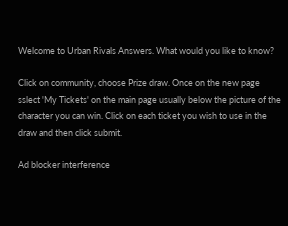Welcome to Urban Rivals Answers. What would you like to know?

Click on community, choose Prize draw. Once on the new page sslect 'My Tickets' on the main page usually below the picture of the character you can win. Click on each ticket you wish to use in the draw and then click submit.

Ad blocker interference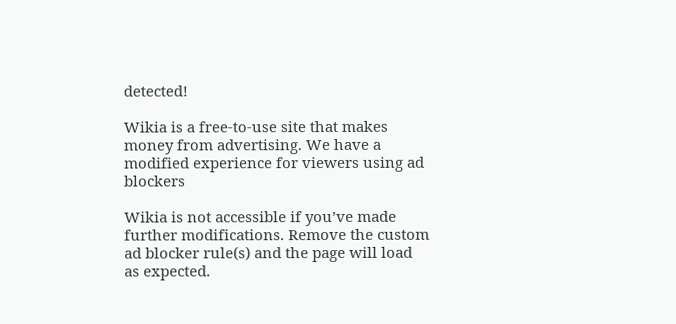detected!

Wikia is a free-to-use site that makes money from advertising. We have a modified experience for viewers using ad blockers

Wikia is not accessible if you’ve made further modifications. Remove the custom ad blocker rule(s) and the page will load as expected.